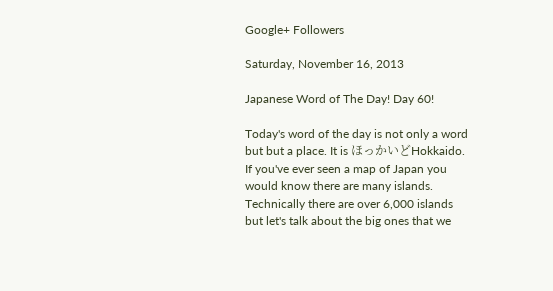Google+ Followers

Saturday, November 16, 2013

Japanese Word of The Day! Day 60!

Today's word of the day is not only a word but but a place. It is ほっかいどHokkaido. If you've ever seen a map of Japan you would know there are many islands. Technically there are over 6,000 islands but let's talk about the big ones that we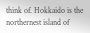think of. Hokkaido is the northernest island of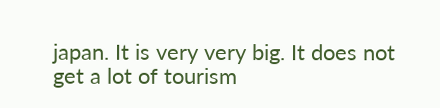japan. It is very very big. It does not get a lot of tourism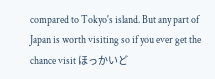compared to Tokyo's island. But any part of Japan is worth visiting so if you ever get the chance visit ほっかいど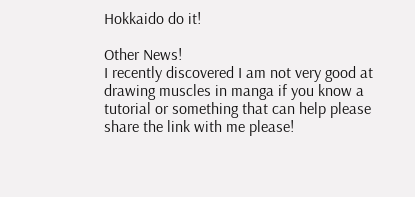Hokkaido do it!

Other News!
I recently discovered I am not very good at drawing muscles in manga if you know a tutorial or something that can help please share the link with me please!